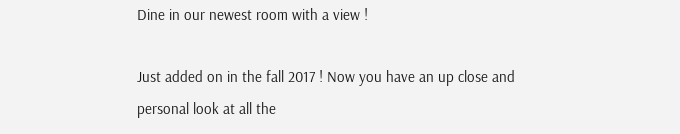Dine in our newest room with a view !

Just added on in the fall 2017 ! Now you have an up close and personal look at all the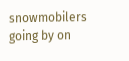snowmobilers going by on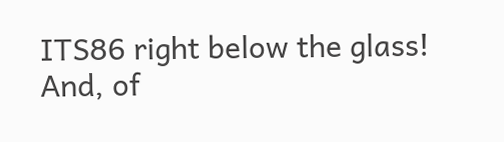ITS86 right below the glass! And, of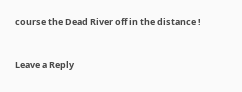course the Dead River off in the distance !


Leave a Reply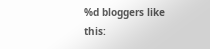%d bloggers like this: